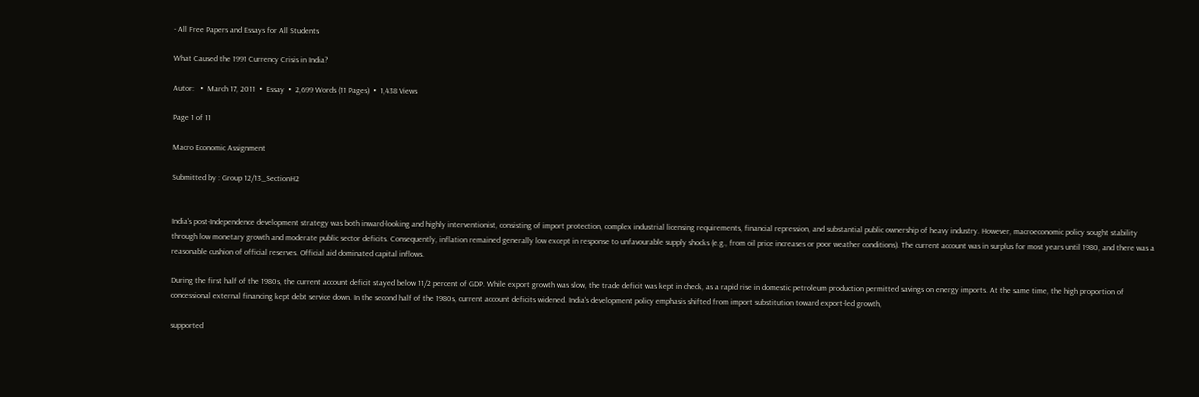- All Free Papers and Essays for All Students

What Caused the 1991 Currency Crisis in India?

Autor:   •  March 17, 2011  •  Essay  •  2,699 Words (11 Pages)  •  1,438 Views

Page 1 of 11

Macro Economic Assignment

Submitted by : Group 12/13_SectionH2


India's post-Independence development strategy was both inward-looking and highly interventionist, consisting of import protection, complex industrial licensing requirements, financial repression, and substantial public ownership of heavy industry. However, macroeconomic policy sought stability through low monetary growth and moderate public sector deficits. Consequently, inflation remained generally low except in response to unfavourable supply shocks (e.g., from oil price increases or poor weather conditions). The current account was in surplus for most years until 1980, and there was a reasonable cushion of official reserves. Official aid dominated capital inflows.

During the first half of the 1980s, the current account deficit stayed below 11/2 percent of GDP. While export growth was slow, the trade deficit was kept in check, as a rapid rise in domestic petroleum production permitted savings on energy imports. At the same time, the high proportion of concessional external financing kept debt service down. In the second half of the 1980s, current account deficits widened. India's development policy emphasis shifted from import substitution toward export-led growth,

supported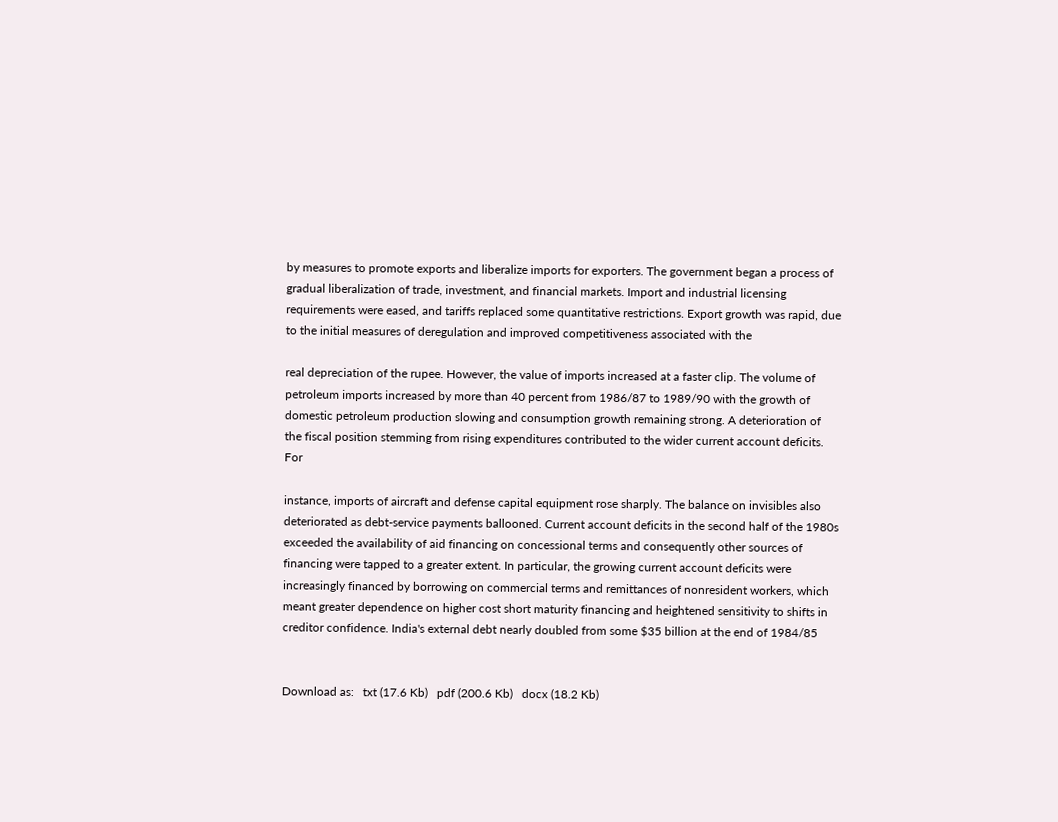by measures to promote exports and liberalize imports for exporters. The government began a process of gradual liberalization of trade, investment, and financial markets. Import and industrial licensing requirements were eased, and tariffs replaced some quantitative restrictions. Export growth was rapid, due to the initial measures of deregulation and improved competitiveness associated with the

real depreciation of the rupee. However, the value of imports increased at a faster clip. The volume of petroleum imports increased by more than 40 percent from 1986/87 to 1989/90 with the growth of domestic petroleum production slowing and consumption growth remaining strong. A deterioration of the fiscal position stemming from rising expenditures contributed to the wider current account deficits. For

instance, imports of aircraft and defense capital equipment rose sharply. The balance on invisibles also deteriorated as debt-service payments ballooned. Current account deficits in the second half of the 1980s exceeded the availability of aid financing on concessional terms and consequently other sources of financing were tapped to a greater extent. In particular, the growing current account deficits were increasingly financed by borrowing on commercial terms and remittances of nonresident workers, which meant greater dependence on higher cost short maturity financing and heightened sensitivity to shifts in creditor confidence. India's external debt nearly doubled from some $35 billion at the end of 1984/85


Download as:   txt (17.6 Kb)   pdf (200.6 Kb)   docx (18.2 Kb)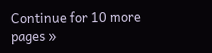Continue for 10 more pages »